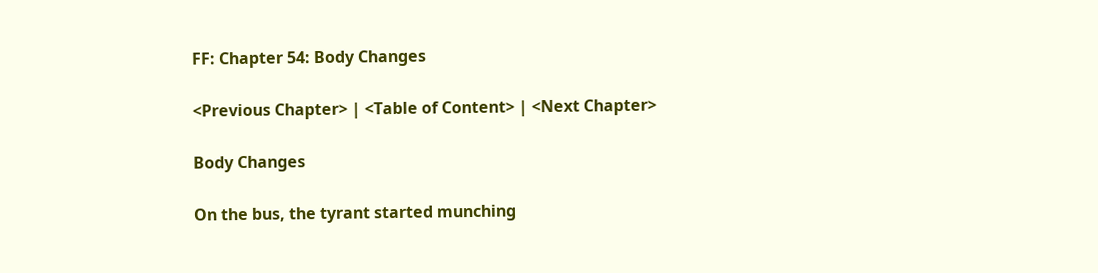FF: Chapter 54: Body Changes

<Previous Chapter> | <Table of Content> | <Next Chapter>

Body Changes

On the bus, the tyrant started munching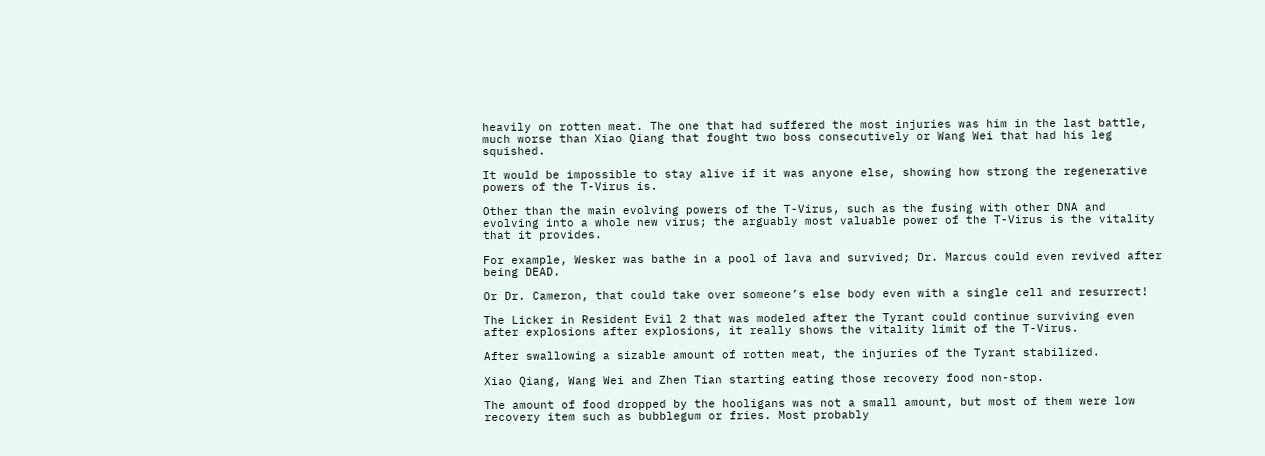heavily on rotten meat. The one that had suffered the most injuries was him in the last battle, much worse than Xiao Qiang that fought two boss consecutively or Wang Wei that had his leg squished.

It would be impossible to stay alive if it was anyone else, showing how strong the regenerative powers of the T-Virus is.

Other than the main evolving powers of the T-Virus, such as the fusing with other DNA and evolving into a whole new virus; the arguably most valuable power of the T-Virus is the vitality that it provides.

For example, Wesker was bathe in a pool of lava and survived; Dr. Marcus could even revived after being DEAD.

Or Dr. Cameron, that could take over someone’s else body even with a single cell and resurrect!

The Licker in Resident Evil 2 that was modeled after the Tyrant could continue surviving even after explosions after explosions, it really shows the vitality limit of the T-Virus.

After swallowing a sizable amount of rotten meat, the injuries of the Tyrant stabilized.

Xiao Qiang, Wang Wei and Zhen Tian starting eating those recovery food non-stop.

The amount of food dropped by the hooligans was not a small amount, but most of them were low recovery item such as bubblegum or fries. Most probably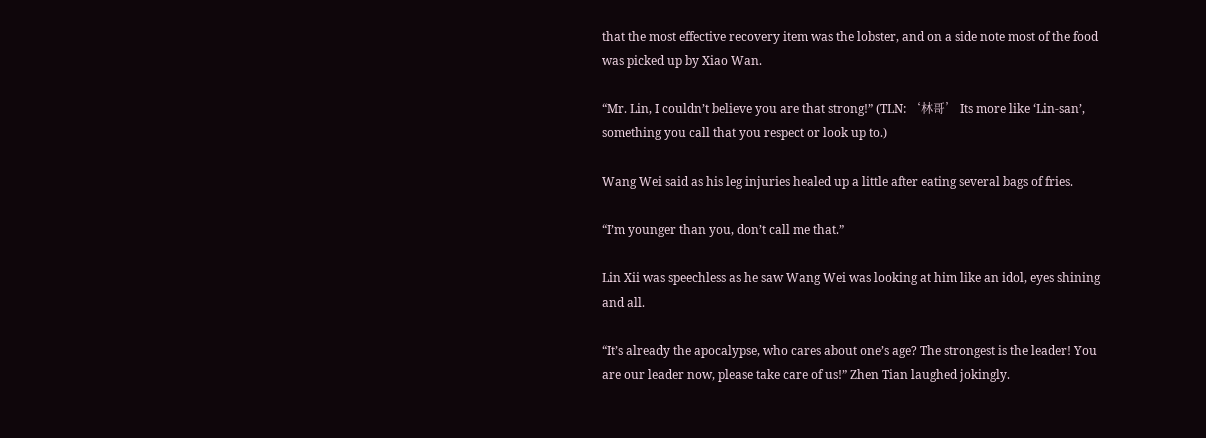that the most effective recovery item was the lobster, and on a side note most of the food was picked up by Xiao Wan.

“Mr. Lin, I couldn’t believe you are that strong!” (TLN: ‘林哥’ Its more like ‘Lin-san’, something you call that you respect or look up to.)

Wang Wei said as his leg injuries healed up a little after eating several bags of fries.

“I’m younger than you, don’t call me that.”

Lin Xii was speechless as he saw Wang Wei was looking at him like an idol, eyes shining and all.

“It’s already the apocalypse, who cares about one’s age? The strongest is the leader! You are our leader now, please take care of us!” Zhen Tian laughed jokingly.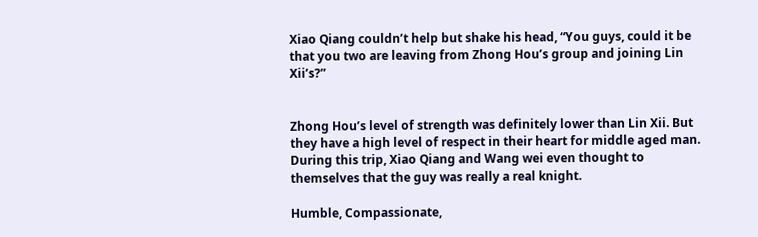Xiao Qiang couldn’t help but shake his head, “You guys, could it be that you two are leaving from Zhong Hou’s group and joining Lin Xii’s?”


Zhong Hou’s level of strength was definitely lower than Lin Xii. But they have a high level of respect in their heart for middle aged man. During this trip, Xiao Qiang and Wang wei even thought to themselves that the guy was really a real knight.

Humble, Compassionate,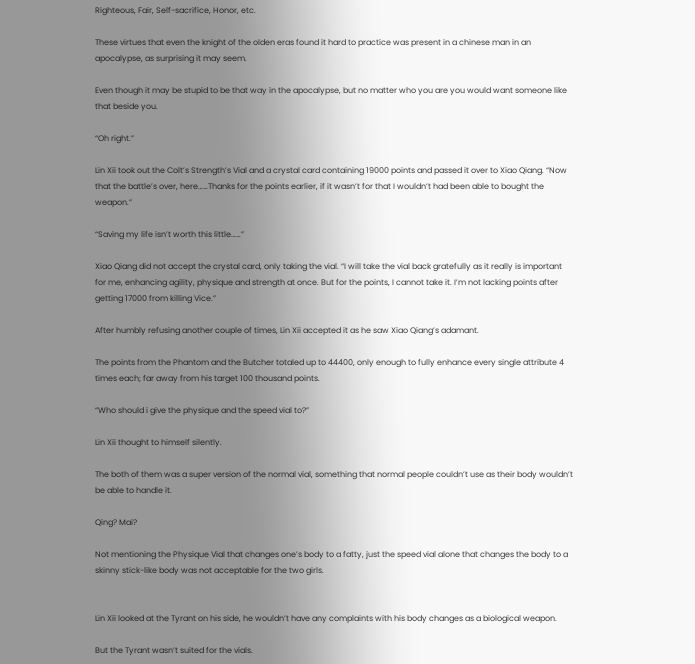Righteous, Fair, Self-sacrifice, Honor, etc.

These virtues that even the knight of the olden eras found it hard to practice was present in a chinese man in an apocalypse, as surprising it may seem.

Even though it may be stupid to be that way in the apocalypse, but no matter who you are you would want someone like that beside you.

“Oh right.”

Lin Xii took out the Colt’s Strength’s Vial and a crystal card containing 19000 points and passed it over to Xiao Qiang. “Now that the battle’s over, here……Thanks for the points earlier, if it wasn’t for that I wouldn’t had been able to bought the weapon.”

“Saving my life isn’t worth this little……”

Xiao Qiang did not accept the crystal card, only taking the vial. “I will take the vial back gratefully as it really is important for me, enhancing agility, physique and strength at once. But for the points, I cannot take it. I’m not lacking points after getting 17000 from killing Vice.”

After humbly refusing another couple of times, Lin Xii accepted it as he saw Xiao Qiang’s adamant.

The points from the Phantom and the Butcher totaled up to 44400, only enough to fully enhance every single attribute 4 times each; far away from his target 100 thousand points.

“Who should i give the physique and the speed vial to?”

Lin Xii thought to himself silently.

The both of them was a super version of the normal vial, something that normal people couldn’t use as their body wouldn’t be able to handle it.

Qing? Mai?

Not mentioning the Physique Vial that changes one’s body to a fatty, just the speed vial alone that changes the body to a skinny stick-like body was not acceptable for the two girls.


Lin Xii looked at the Tyrant on his side, he wouldn’t have any complaints with his body changes as a biological weapon.

But the Tyrant wasn’t suited for the vials.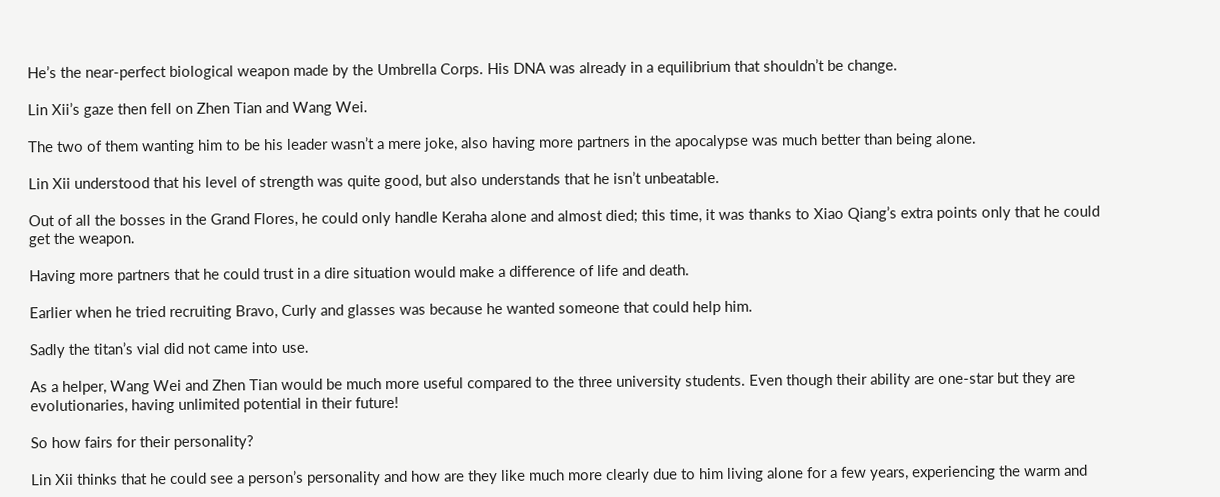He’s the near-perfect biological weapon made by the Umbrella Corps. His DNA was already in a equilibrium that shouldn’t be change.

Lin Xii’s gaze then fell on Zhen Tian and Wang Wei.

The two of them wanting him to be his leader wasn’t a mere joke, also having more partners in the apocalypse was much better than being alone.

Lin Xii understood that his level of strength was quite good, but also understands that he isn’t unbeatable.

Out of all the bosses in the Grand Flores, he could only handle Keraha alone and almost died; this time, it was thanks to Xiao Qiang’s extra points only that he could get the weapon.

Having more partners that he could trust in a dire situation would make a difference of life and death.

Earlier when he tried recruiting Bravo, Curly and glasses was because he wanted someone that could help him.

Sadly the titan’s vial did not came into use.

As a helper, Wang Wei and Zhen Tian would be much more useful compared to the three university students. Even though their ability are one-star but they are evolutionaries, having unlimited potential in their future!

So how fairs for their personality?

Lin Xii thinks that he could see a person’s personality and how are they like much more clearly due to him living alone for a few years, experiencing the warm and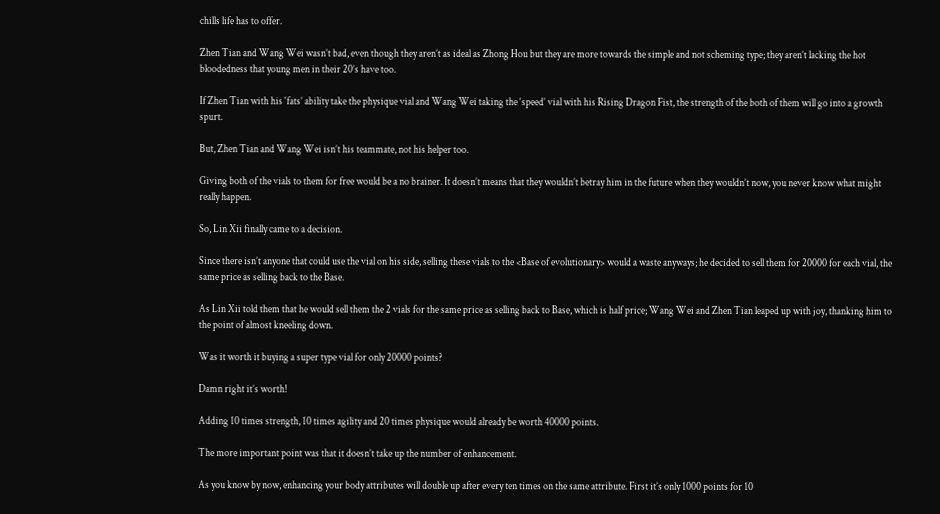chills life has to offer.

Zhen Tian and Wang Wei wasn’t bad, even though they aren’t as ideal as Zhong Hou but they are more towards the simple and not scheming type; they aren’t lacking the hot bloodedness that young men in their 20’s have too.

If Zhen Tian with his ‘fats’ ability take the physique vial and Wang Wei taking the ‘speed’ vial with his Rising Dragon Fist, the strength of the both of them will go into a growth spurt.

But, Zhen Tian and Wang Wei isn’t his teammate, not his helper too.

Giving both of the vials to them for free would be a no brainer. It doesn’t means that they wouldn’t betray him in the future when they wouldn’t now, you never know what might really happen.

So, Lin Xii finally came to a decision.

Since there isn’t anyone that could use the vial on his side, selling these vials to the <Base of evolutionary> would a waste anyways; he decided to sell them for 20000 for each vial, the same price as selling back to the Base.

As Lin Xii told them that he would sell them the 2 vials for the same price as selling back to Base, which is half price; Wang Wei and Zhen Tian leaped up with joy, thanking him to the point of almost kneeling down.

Was it worth it buying a super type vial for only 20000 points?

Damn right it’s worth!

Adding 10 times strength, 10 times agility and 20 times physique would already be worth 40000 points.

The more important point was that it doesn’t take up the number of enhancement.

As you know by now, enhancing your body attributes will double up after every ten times on the same attribute. First it’s only 1000 points for 10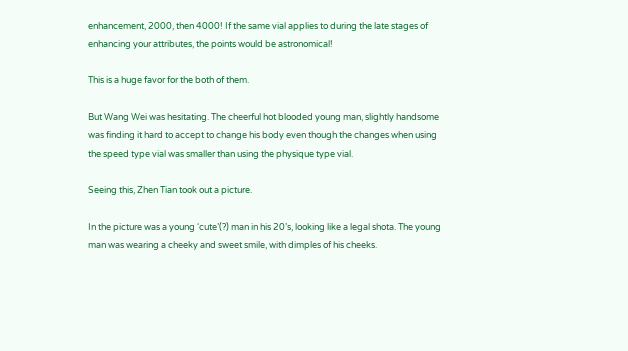enhancement, 2000, then 4000! If the same vial applies to during the late stages of enhancing your attributes, the points would be astronomical!

This is a huge favor for the both of them.

But Wang Wei was hesitating. The cheerful hot blooded young man, slightly handsome was finding it hard to accept to change his body even though the changes when using the speed type vial was smaller than using the physique type vial.

Seeing this, Zhen Tian took out a picture.

In the picture was a young ‘cute’(?) man in his 20’s, looking like a legal shota. The young man was wearing a cheeky and sweet smile, with dimples of his cheeks.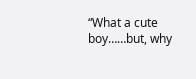“What a cute boy……but, why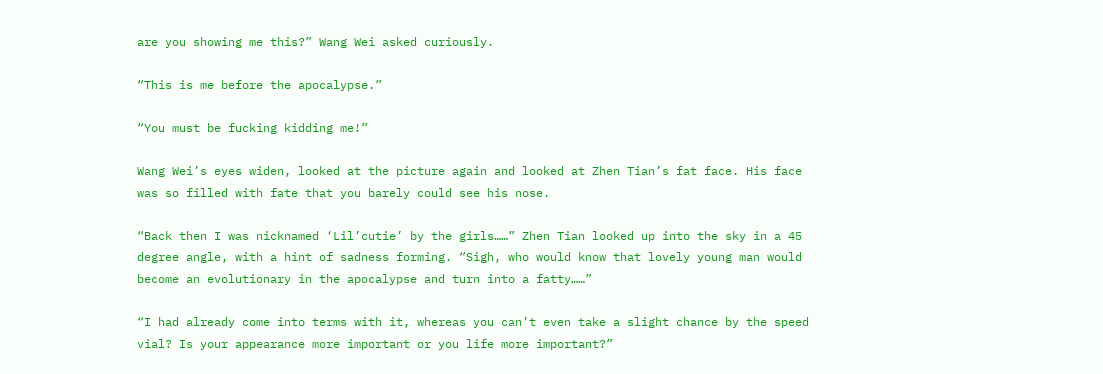are you showing me this?” Wang Wei asked curiously.

“This is me before the apocalypse.”

“You must be fucking kidding me!”

Wang Wei’s eyes widen, looked at the picture again and looked at Zhen Tian’s fat face. His face was so filled with fate that you barely could see his nose.

“Back then I was nicknamed ‘Lil’cutie’ by the girls……” Zhen Tian looked up into the sky in a 45 degree angle, with a hint of sadness forming. “Sigh, who would know that lovely young man would become an evolutionary in the apocalypse and turn into a fatty……”

“I had already come into terms with it, whereas you can’t even take a slight chance by the speed vial? Is your appearance more important or you life more important?”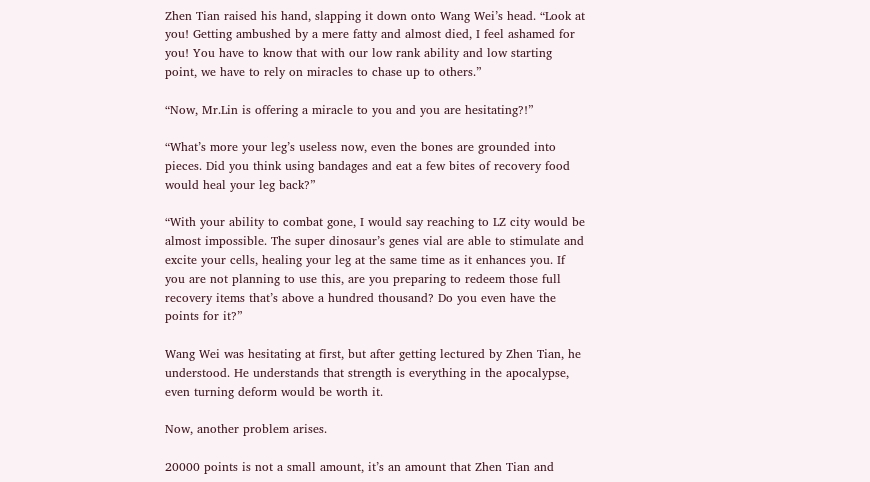Zhen Tian raised his hand, slapping it down onto Wang Wei’s head. “Look at you! Getting ambushed by a mere fatty and almost died, I feel ashamed for you! You have to know that with our low rank ability and low starting point, we have to rely on miracles to chase up to others.”

“Now, Mr.Lin is offering a miracle to you and you are hesitating?!”

“What’s more your leg’s useless now, even the bones are grounded into pieces. Did you think using bandages and eat a few bites of recovery food would heal your leg back?”

“With your ability to combat gone, I would say reaching to LZ city would be almost impossible. The super dinosaur’s genes vial are able to stimulate and excite your cells, healing your leg at the same time as it enhances you. If you are not planning to use this, are you preparing to redeem those full recovery items that’s above a hundred thousand? Do you even have the points for it?”

Wang Wei was hesitating at first, but after getting lectured by Zhen Tian, he understood. He understands that strength is everything in the apocalypse, even turning deform would be worth it.

Now, another problem arises.

20000 points is not a small amount, it’s an amount that Zhen Tian and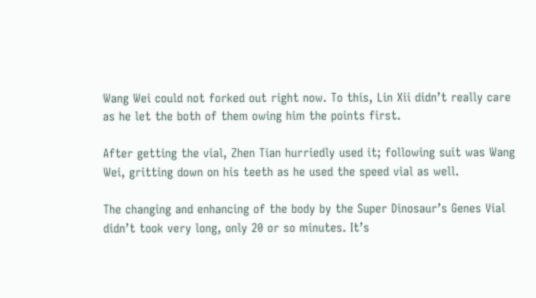Wang Wei could not forked out right now. To this, Lin Xii didn’t really care as he let the both of them owing him the points first.

After getting the vial, Zhen Tian hurriedly used it; following suit was Wang Wei, gritting down on his teeth as he used the speed vial as well.

The changing and enhancing of the body by the Super Dinosaur’s Genes Vial didn’t took very long, only 20 or so minutes. It’s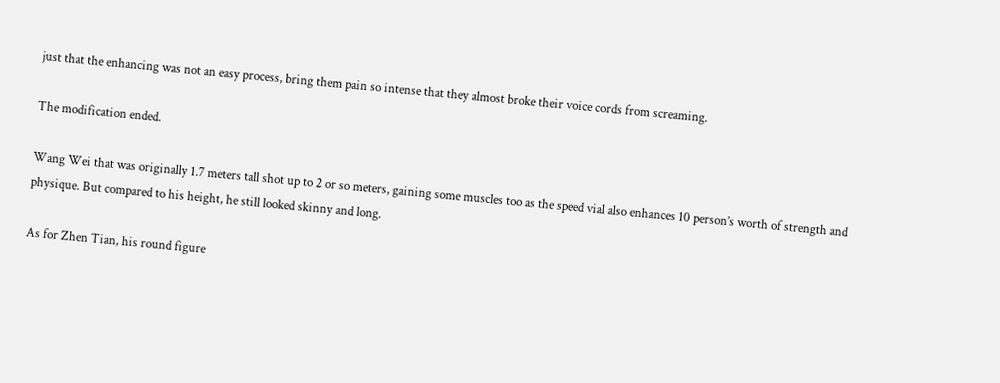just that the enhancing was not an easy process, bring them pain so intense that they almost broke their voice cords from screaming.

The modification ended.

Wang Wei that was originally 1.7 meters tall shot up to 2 or so meters, gaining some muscles too as the speed vial also enhances 10 person’s worth of strength and physique. But compared to his height, he still looked skinny and long.

As for Zhen Tian, his round figure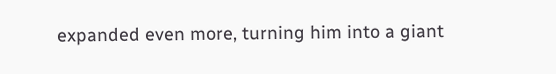expanded even more, turning him into a giant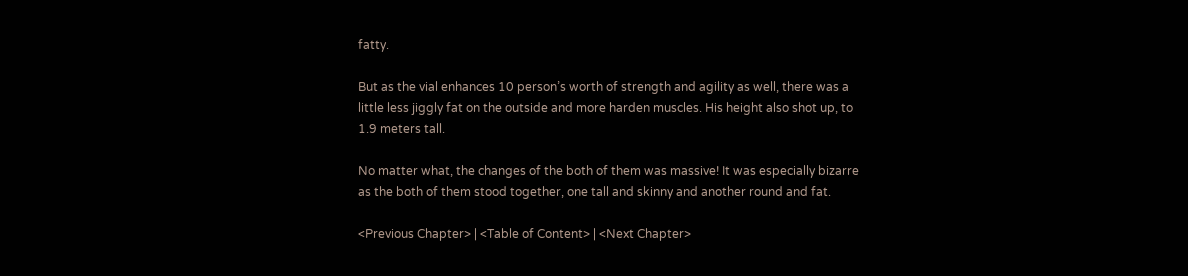fatty.

But as the vial enhances 10 person’s worth of strength and agility as well, there was a little less jiggly fat on the outside and more harden muscles. His height also shot up, to 1.9 meters tall.

No matter what, the changes of the both of them was massive! It was especially bizarre as the both of them stood together, one tall and skinny and another round and fat.

<Previous Chapter> | <Table of Content> | <Next Chapter>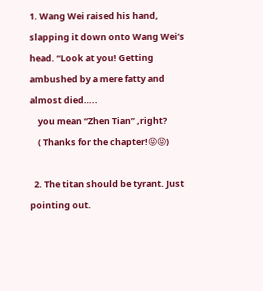1. Wang Wei raised his hand, slapping it down onto Wang Wei’s head. “Look at you! Getting ambushed by a mere fatty and almost died…..
    you mean “Zhen Tian” ,right?
    ( Thanks for the chapter!😝😝)

  2. The titan should be tyrant. Just pointing out.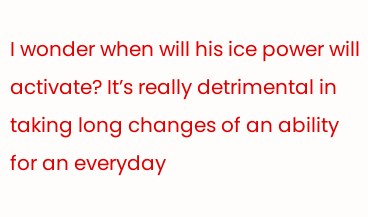I wonder when will his ice power will activate? It’s really detrimental in taking long changes of an ability for an everyday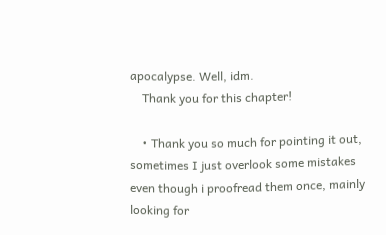apocalypse. Well, idm.
    Thank you for this chapter!

    • Thank you so much for pointing it out, sometimes I just overlook some mistakes even though i proofread them once, mainly looking for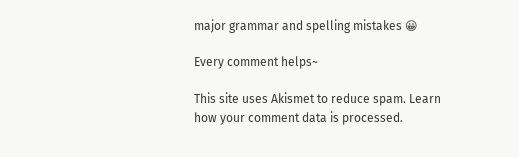major grammar and spelling mistakes 😀

Every comment helps~

This site uses Akismet to reduce spam. Learn how your comment data is processed.